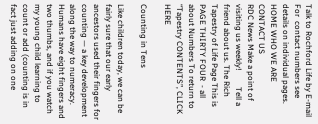Talk to Rochford Life by E-mail  For  contact numbers see details on individual pages. HOME WHO WE ARE CONTACT US
RDC News Make a point of visiting us weekly!        Tell a friend about us. The Rich Tapestry of Life Page This is PAGE THIRTY FOUR  - all about Numbers To return to “Tapestry CONTENTS”, CLICK HERE

Counting in Tens

Like children today, we can be fairly sure that our early ancestors used their fingers for counting — a key development along the way to numeracy. Humans have eight fingers and two thumbs, and if you watch my young child learning to count or add (counting is in fact just adding on one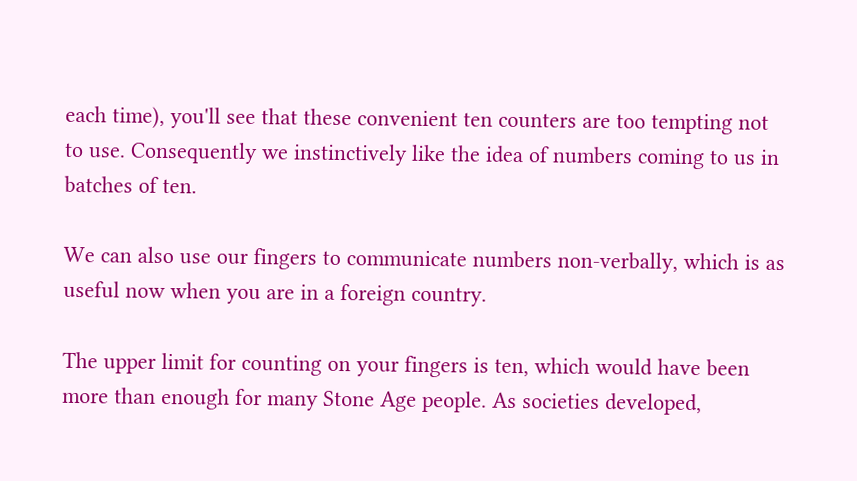each time), you'll see that these convenient ten counters are too tempting not to use. Consequently we instinctively like the idea of numbers coming to us in batches of ten.

We can also use our fingers to communicate numbers non-verbally, which is as useful now when you are in a foreign country.

The upper limit for counting on your fingers is ten, which would have been more than enough for many Stone Age people. As societies developed,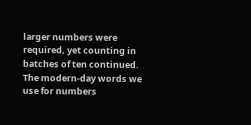larger numbers were required, yet counting in batches of ten continued. The modern-day words we use for numbers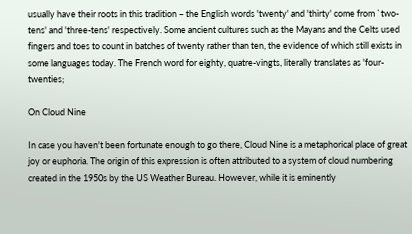usually have their roots in this tradition – the English words 'twenty' and 'thirty' come from `two-tens' and 'three-tens' respectively. Some ancient cultures such as the Mayans and the Celts used fingers and toes to count in batches of twenty rather than ten, the evidence of which still exists in some languages today. The French word for eighty, quatre-vingts, literally translates as 'four-twenties;

On Cloud Nine

In case you haven't been fortunate enough to go there, Cloud Nine is a metaphorical place of great joy or euphoria. The origin of this expression is often attributed to a system of cloud numbering created in the 1950s by the US Weather Bureau. However, while it is eminently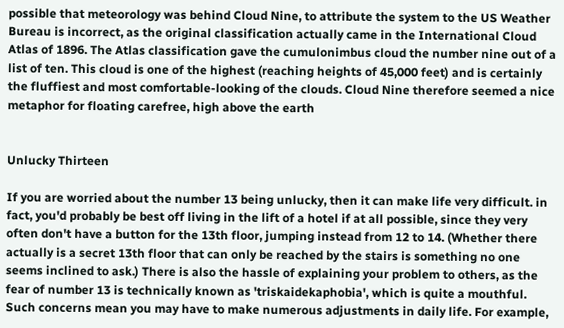possible that meteorology was behind Cloud Nine, to attribute the system to the US Weather Bureau is incorrect, as the original classification actually came in the International Cloud Atlas of 1896. The Atlas classification gave the cumulonimbus cloud the number nine out of a list of ten. This cloud is one of the highest (reaching heights of 45,000 feet) and is certainly the fluffiest and most comfortable-looking of the clouds. Cloud Nine therefore seemed a nice metaphor for floating carefree, high above the earth


Unlucky Thirteen

If you are worried about the number 13 being unlucky, then it can make life very difficult. in fact, you'd probably be best off living in the lift of a hotel if at all possible, since they very often don't have a button for the 13th floor, jumping instead from 12 to 14. (Whether there actually is a secret 13th floor that can only be reached by the stairs is something no one seems inclined to ask.) There is also the hassle of explaining your problem to others, as the fear of number 13 is technically known as 'triskaidekaphobia', which is quite a mouthful.  Such concerns mean you may have to make numerous adjustments in daily life. For example,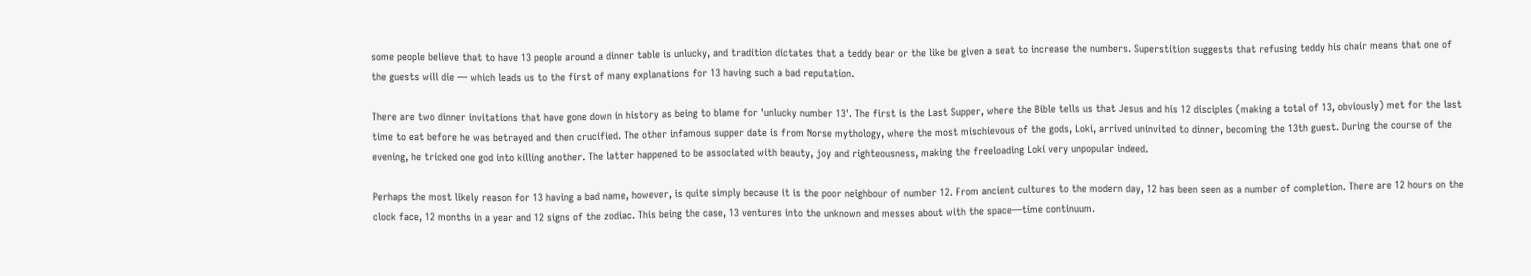some people believe that to have 13 people around a dinner table is unlucky, and tradition dictates that a teddy bear or the like be given a seat to increase the numbers. Superstition suggests that refusing teddy his chair means that one of the guests will die — which leads us to the first of many explanations for 13 having such a bad reputation.

There are two dinner invitations that have gone down in history as being to blame for 'unlucky number 13'. The first is the Last Supper, where the Bible tells us that Jesus and his 12 disciples (making a total of 13, obviously) met for the last time to eat before he was betrayed and then crucified. The other infamous supper date is from Norse mythology, where the most mischievous of the gods, Loki, arrived uninvited to dinner, becoming the 13th guest. During the course of the evening, he tricked one god into killing another. The latter happened to be associated with beauty, joy and righteousness, making the freeloading Loki very unpopular indeed.

Perhaps the most likely reason for 13 having a bad name, however, is quite simply because it is the poor neighbour of number 12. From ancient cultures to the modern day, 12 has been seen as a number of completion. There are 12 hours on the clock face, 12 months in a year and 12 signs of the zodiac. This being the case, 13 ventures into the unknown and messes about with the space—time continuum.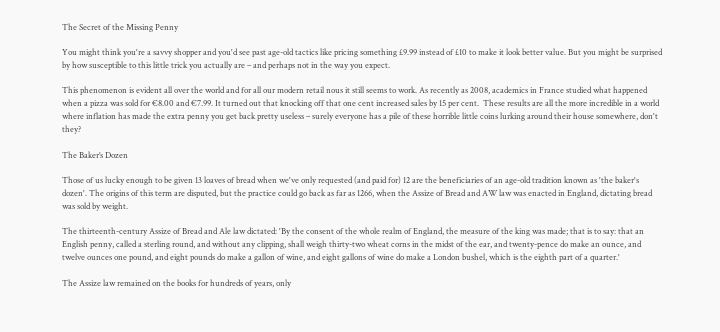The Secret of the Missing Penny

You might think you're a savvy shopper and you'd see past age-old tactics like pricing something £9.99 instead of £10 to make it look better value. But you might be surprised by how susceptible to this little trick you actually are – and perhaps not in the way you expect.

This phenomenon is evident all over the world and for all our modern retail nous it still seems to work. As recently as 2008, academics in France studied what happened when a pizza was sold for €8.00 and €7.99. It turned out that knocking off that one cent increased sales by 15 per cent.  These results are all the more incredible in a world where inflation has made the extra penny you get back pretty useless – surely everyone has a pile of these horrible little coins lurking around their house somewhere, don't they?

The Baker’s Dozen

Those of us lucky enough to be given 13 loaves of bread when we've only requested (and paid for) 12 are the beneficiaries of an age-old tradition known as 'the baker's dozen'. The origins of this term are disputed, but the practice could go back as far as 1266, when the Assize of Bread and AW law was enacted in England, dictating bread was sold by weight.

The thirteenth-century Assize of Bread and Ale law dictated: 'By the consent of the whole realm of England, the measure of the king was made; that is to say: that an English penny, called a sterling round, and without any clipping, shall weigh thirty-two wheat corns in the midst of the ear, and twenty-pence do make an ounce, and twelve ounces one pound, and eight pounds do make a gallon of wine, and eight gallons of wine do make a London bushel, which is the eighth part of a quarter.'

The Assize law remained on the books for hundreds of years, only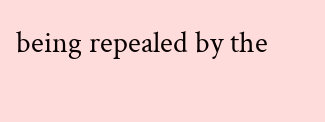being repealed by the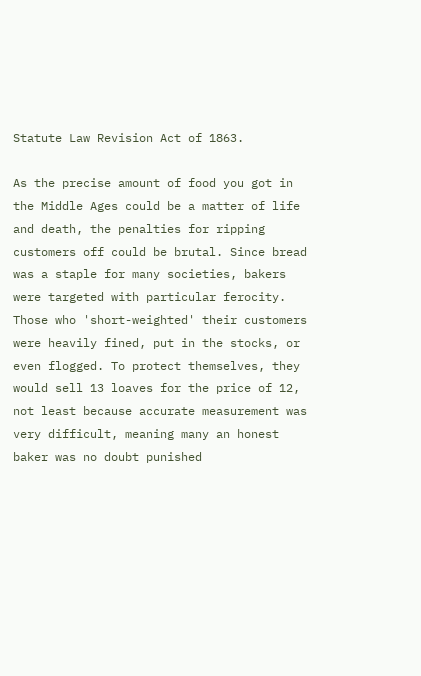Statute Law Revision Act of 1863.

As the precise amount of food you got in the Middle Ages could be a matter of life and death, the penalties for ripping customers off could be brutal. Since bread was a staple for many societies, bakers were targeted with particular ferocity. Those who 'short-weighted' their customers were heavily fined, put in the stocks, or even flogged. To protect themselves, they would sell 13 loaves for the price of 12, not least because accurate measurement was very difficult, meaning many an honest baker was no doubt punished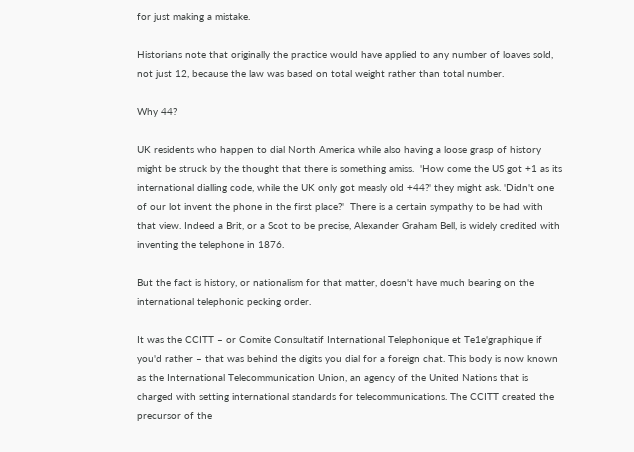for just making a mistake.

Historians note that originally the practice would have applied to any number of loaves sold, not just 12, because the law was based on total weight rather than total number.

Why 44?

UK residents who happen to dial North America while also having a loose grasp of history might be struck by the thought that there is something amiss.  'How come the US got +1 as its international dialling code, while the UK only got measly old +44?' they might ask. 'Didn't one of our lot invent the phone in the first place?'  There is a certain sympathy to be had with that view. Indeed a Brit, or a Scot to be precise, Alexander Graham Bell, is widely credited with inventing the telephone in 1876.

But the fact is history, or nationalism for that matter, doesn't have much bearing on the international telephonic pecking order.

It was the CCITT – or Comite Consultatif International Telephonique et Te1e'graphique if you'd rather – that was behind the digits you dial for a foreign chat. This body is now known as the International Telecommunication Union, an agency of the United Nations that is charged with setting international standards for telecommunications. The CCITT created the precursor of the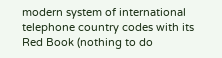modern system of international telephone country codes with its Red Book (nothing to do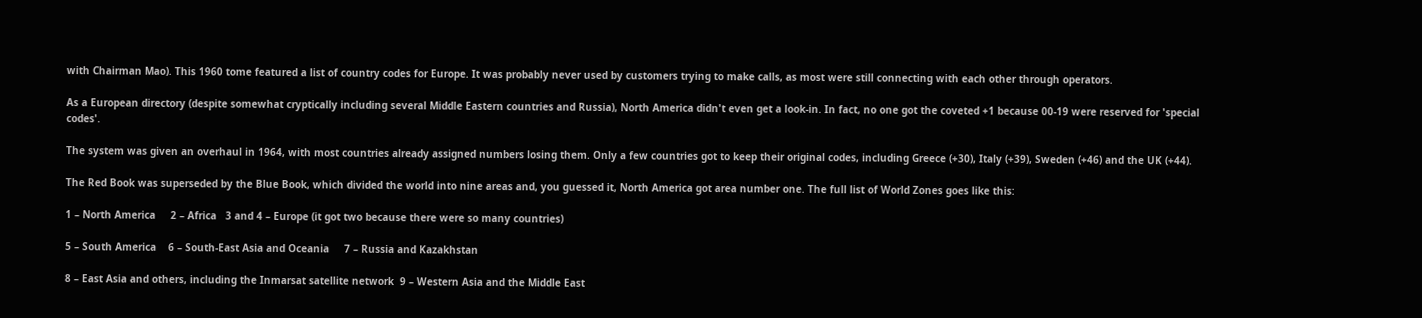with Chairman Mao). This 1960 tome featured a list of country codes for Europe. It was probably never used by customers trying to make calls, as most were still connecting with each other through operators.

As a European directory (despite somewhat cryptically including several Middle Eastern countries and Russia), North America didn't even get a look-in. In fact, no one got the coveted +1 because 00-19 were reserved for 'special codes'.

The system was given an overhaul in 1964, with most countries already assigned numbers losing them. Only a few countries got to keep their original codes, including Greece (+30), Italy (+39), Sweden (+46) and the UK (+44).

The Red Book was superseded by the Blue Book, which divided the world into nine areas and, you guessed it, North America got area number one. The full list of World Zones goes like this:

1 – North America     2 – Africa   3 and 4 – Europe (it got two because there were so many countries)

5 – South America    6 – South-East Asia and Oceania     7 – Russia and Kazakhstan

8 – East Asia and others, including the Inmarsat satellite network  9 – Western Asia and the Middle East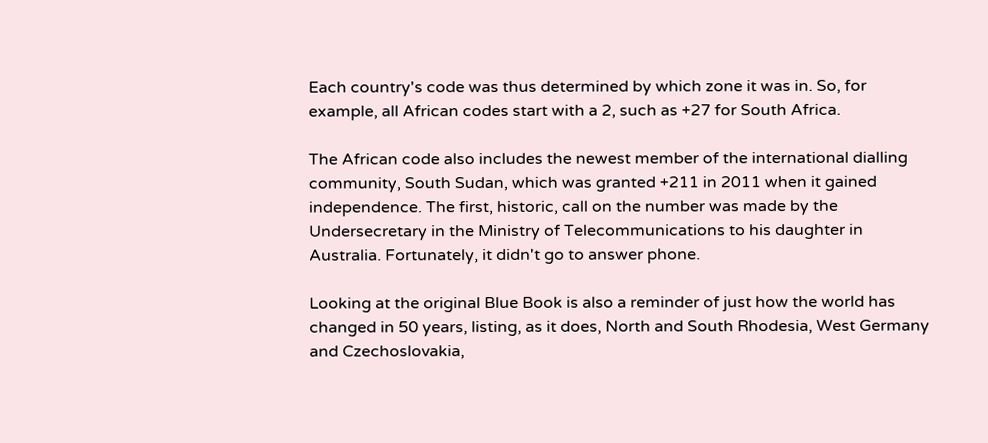Each country's code was thus determined by which zone it was in. So, for example, all African codes start with a 2, such as +27 for South Africa.

The African code also includes the newest member of the international dialling community, South Sudan, which was granted +211 in 2011 when it gained independence. The first, historic, call on the number was made by the Undersecretary in the Ministry of Telecommunications to his daughter in Australia. Fortunately, it didn't go to answer phone.

Looking at the original Blue Book is also a reminder of just how the world has changed in 50 years, listing, as it does, North and South Rhodesia, West Germany and Czechoslovakia,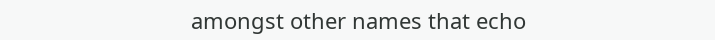amongst other names that echo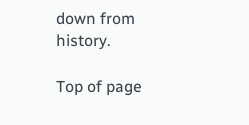down from history.

Top of page